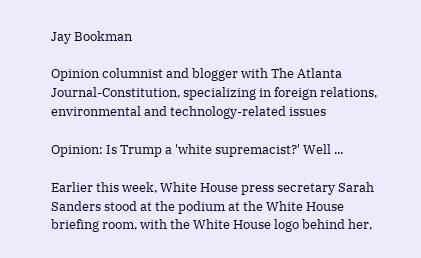Jay Bookman

Opinion columnist and blogger with The Atlanta Journal-Constitution, specializing in foreign relations, environmental and technology-related issues

Opinion: Is Trump a 'white supremacist?' Well ...

Earlier this week, White House press secretary Sarah Sanders stood at the podium at the White House briefing room, with the White House logo behind her,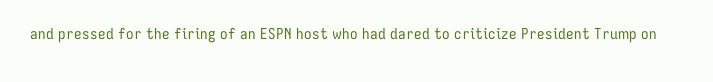and pressed for the firing of an ESPN host who had dared to criticize President Trump on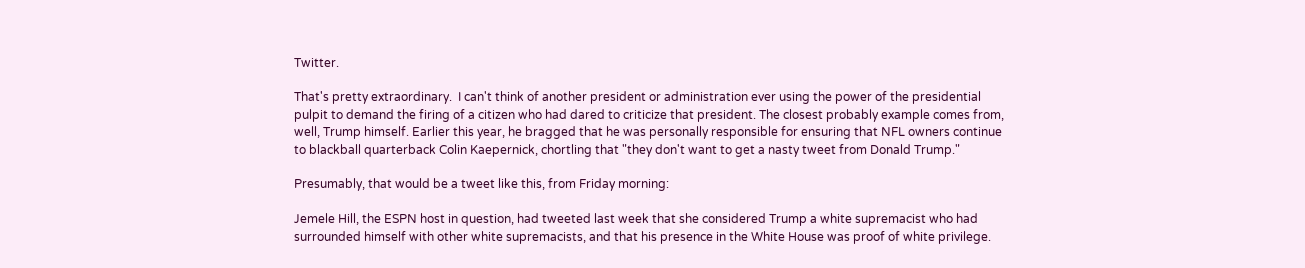Twitter.

That's pretty extraordinary.  I can't think of another president or administration ever using the power of the presidential pulpit to demand the firing of a citizen who had dared to criticize that president. The closest probably example comes from, well, Trump himself. Earlier this year, he bragged that he was personally responsible for ensuring that NFL owners continue to blackball quarterback Colin Kaepernick, chortling that "they don't want to get a nasty tweet from Donald Trump."

Presumably, that would be a tweet like this, from Friday morning:

Jemele Hill, the ESPN host in question, had tweeted last week that she considered Trump a white supremacist who had surrounded himself with other white supremacists, and that his presence in the White House was proof of white privilege.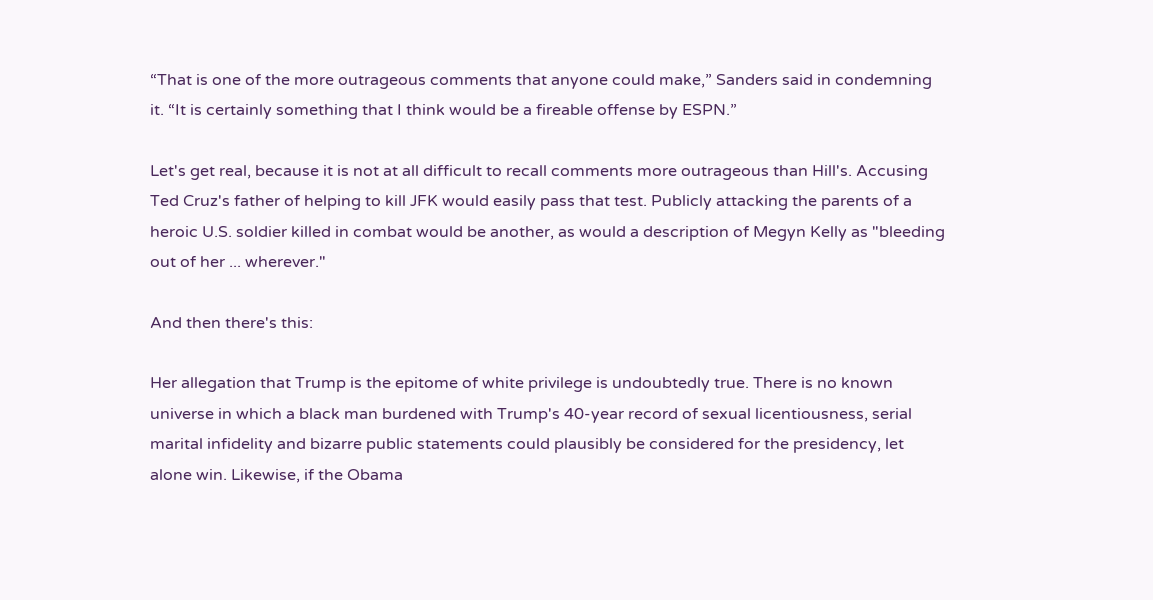“That is one of the more outrageous comments that anyone could make,” Sanders said in condemning it. “It is certainly something that I think would be a fireable offense by ESPN.”

Let's get real, because it is not at all difficult to recall comments more outrageous than Hill's. Accusing Ted Cruz's father of helping to kill JFK would easily pass that test. Publicly attacking the parents of a heroic U.S. soldier killed in combat would be another, as would a description of Megyn Kelly as "bleeding out of her ... wherever."

And then there's this:

Her allegation that Trump is the epitome of white privilege is undoubtedly true. There is no known universe in which a black man burdened with Trump's 40-year record of sexual licentiousness, serial marital infidelity and bizarre public statements could plausibly be considered for the presidency, let alone win. Likewise, if the Obama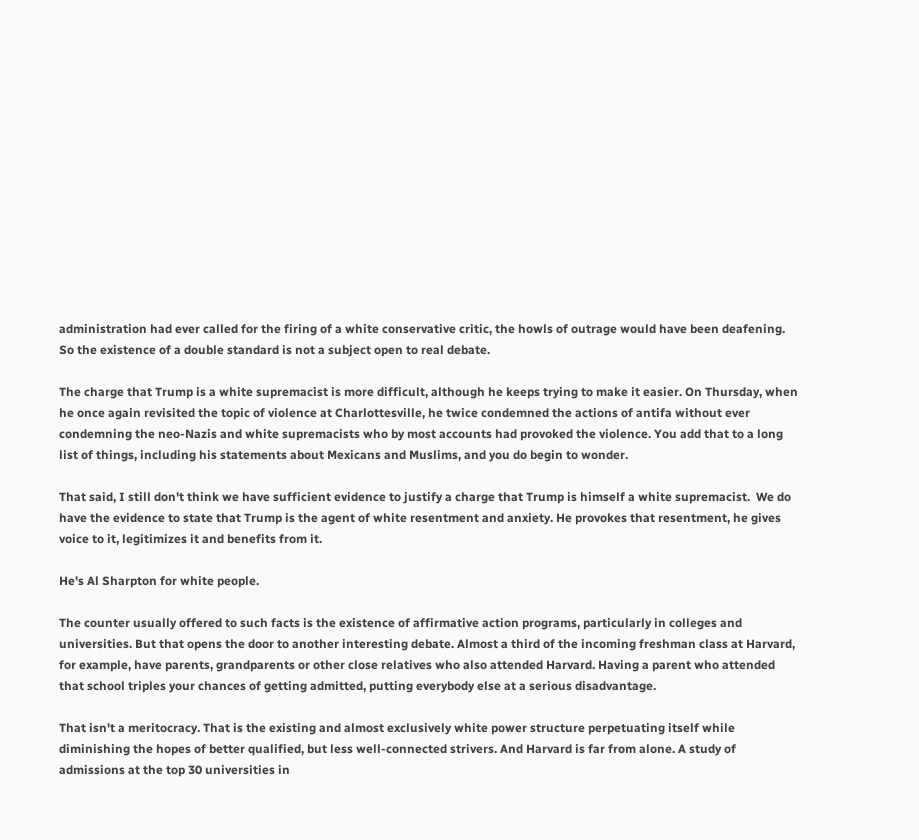administration had ever called for the firing of a white conservative critic, the howls of outrage would have been deafening. So the existence of a double standard is not a subject open to real debate.

The charge that Trump is a white supremacist is more difficult, although he keeps trying to make it easier. On Thursday, when he once again revisited the topic of violence at Charlottesville, he twice condemned the actions of antifa without ever condemning the neo-Nazis and white supremacists who by most accounts had provoked the violence. You add that to a long list of things, including his statements about Mexicans and Muslims, and you do begin to wonder.

That said, I still don't think we have sufficient evidence to justify a charge that Trump is himself a white supremacist.  We do have the evidence to state that Trump is the agent of white resentment and anxiety. He provokes that resentment, he gives voice to it, legitimizes it and benefits from it.

He's Al Sharpton for white people.

The counter usually offered to such facts is the existence of affirmative action programs, particularly in colleges and universities. But that opens the door to another interesting debate. Almost a third of the incoming freshman class at Harvard, for example, have parents, grandparents or other close relatives who also attended Harvard. Having a parent who attended that school triples your chances of getting admitted, putting everybody else at a serious disadvantage.

That isn't a meritocracy. That is the existing and almost exclusively white power structure perpetuating itself while diminishing the hopes of better qualified, but less well-connected strivers. And Harvard is far from alone. A study of admissions at the top 30 universities in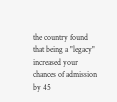the country found that being a "legacy" increased your chances of admission by 45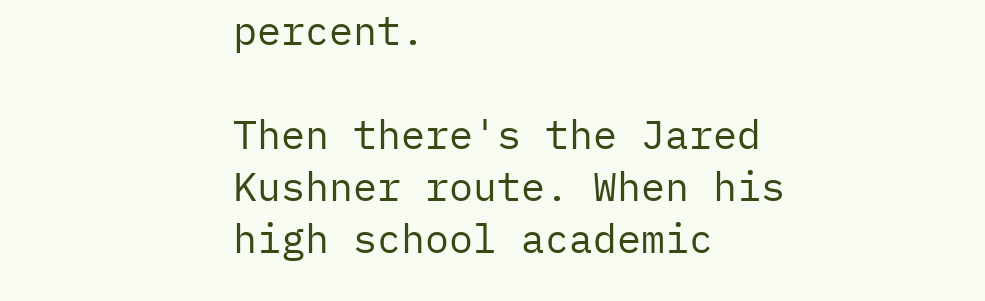percent.

Then there's the Jared Kushner route. When his high school academic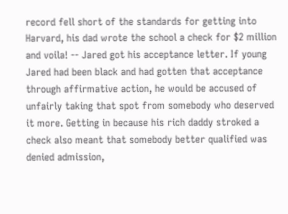record fell short of the standards for getting into Harvard, his dad wrote the school a check for $2 million and voila! -- Jared got his acceptance letter. If young Jared had been black and had gotten that acceptance through affirmative action, he would be accused of unfairly taking that spot from somebody who deserved it more. Getting in because his rich daddy stroked a check also meant that somebody better qualified was denied admission,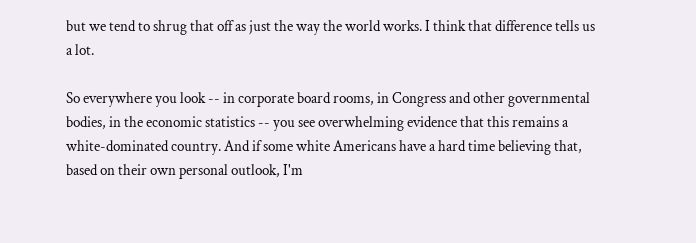but we tend to shrug that off as just the way the world works. I think that difference tells us a lot.

So everywhere you look -- in corporate board rooms, in Congress and other governmental bodies, in the economic statistics -- you see overwhelming evidence that this remains a white-dominated country. And if some white Americans have a hard time believing that, based on their own personal outlook, I'm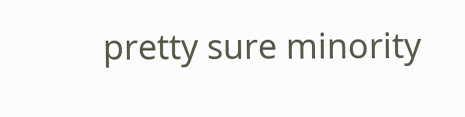pretty sure minority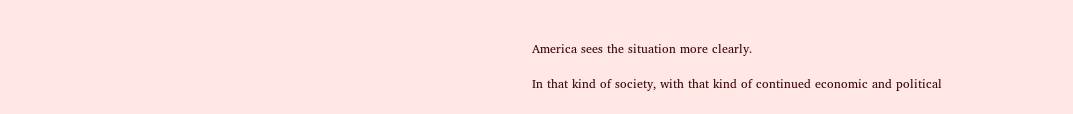America sees the situation more clearly.

In that kind of society, with that kind of continued economic and political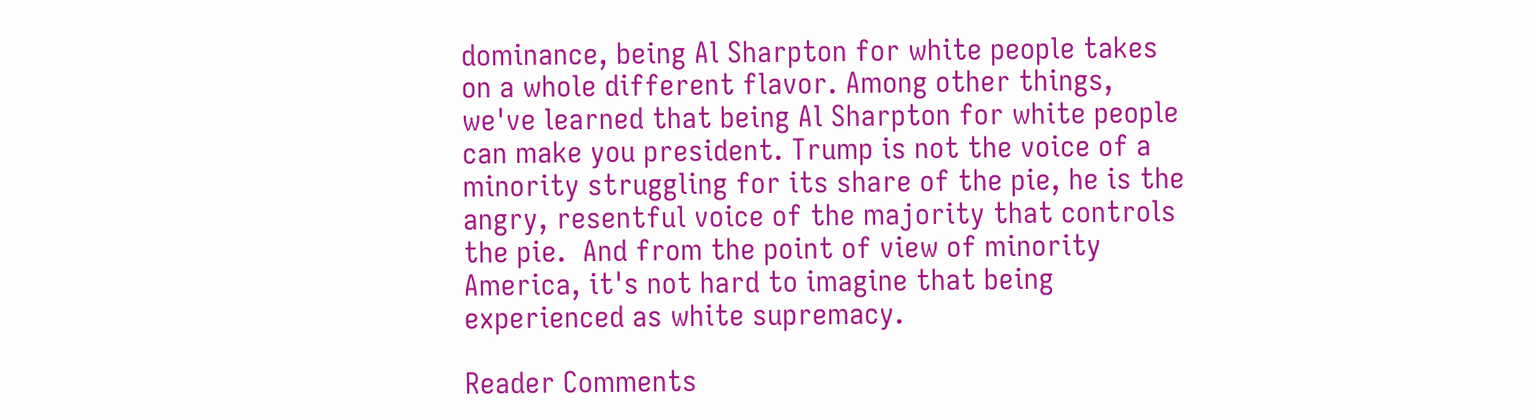dominance, being Al Sharpton for white people takes on a whole different flavor. Among other things, we've learned that being Al Sharpton for white people can make you president. Trump is not the voice of a minority struggling for its share of the pie, he is the angry, resentful voice of the majority that controls the pie.  And from the point of view of minority America, it's not hard to imagine that being experienced as white supremacy.

Reader Comments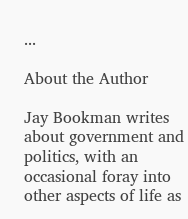...

About the Author

Jay Bookman writes about government and politics, with an occasional foray into other aspects of life as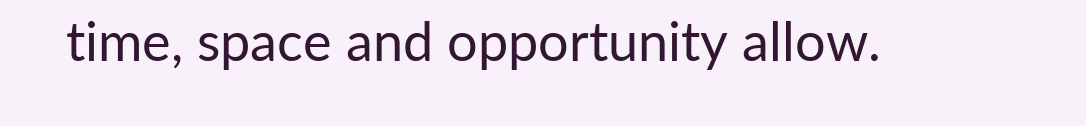time, space and opportunity allow.